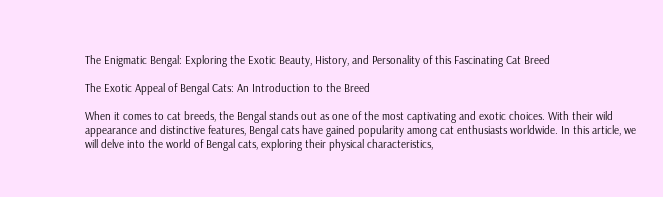The Enigmatic Bengal: Exploring the Exotic Beauty, History, and Personality of this Fascinating Cat Breed

The Exotic Appeal of Bengal Cats: An Introduction to the Breed

When it comes to cat breeds, the Bengal stands out as one of the most captivating and exotic choices. With their wild appearance and distinctive features, Bengal cats have gained popularity among cat enthusiasts worldwide. In this article, we will delve into the world of Bengal cats, exploring their physical characteristics,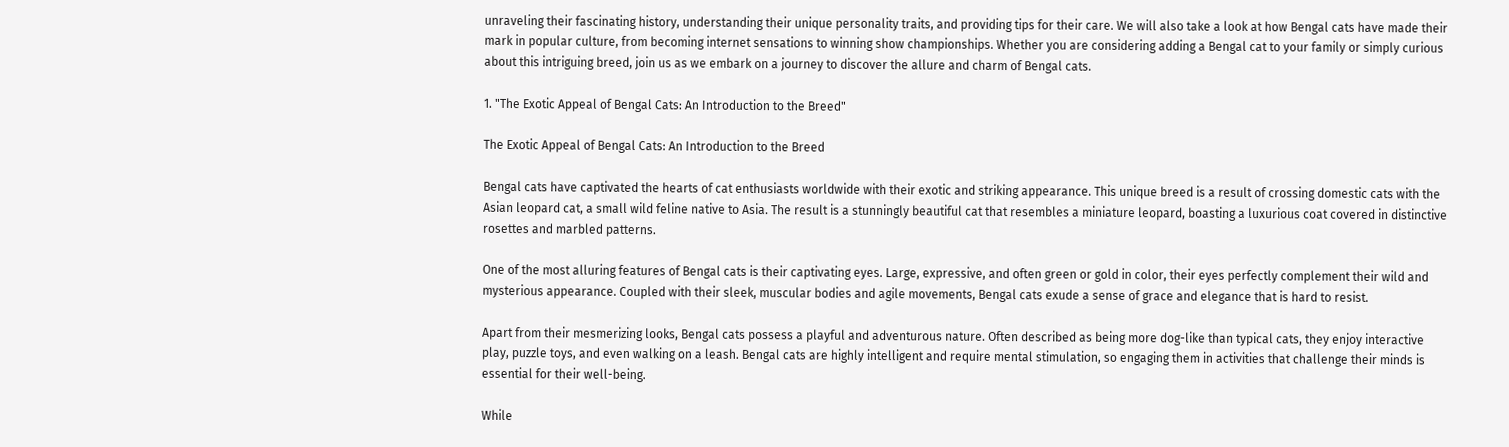unraveling their fascinating history, understanding their unique personality traits, and providing tips for their care. We will also take a look at how Bengal cats have made their mark in popular culture, from becoming internet sensations to winning show championships. Whether you are considering adding a Bengal cat to your family or simply curious about this intriguing breed, join us as we embark on a journey to discover the allure and charm of Bengal cats.

1. "The Exotic Appeal of Bengal Cats: An Introduction to the Breed"

The Exotic Appeal of Bengal Cats: An Introduction to the Breed

Bengal cats have captivated the hearts of cat enthusiasts worldwide with their exotic and striking appearance. This unique breed is a result of crossing domestic cats with the Asian leopard cat, a small wild feline native to Asia. The result is a stunningly beautiful cat that resembles a miniature leopard, boasting a luxurious coat covered in distinctive rosettes and marbled patterns.

One of the most alluring features of Bengal cats is their captivating eyes. Large, expressive, and often green or gold in color, their eyes perfectly complement their wild and mysterious appearance. Coupled with their sleek, muscular bodies and agile movements, Bengal cats exude a sense of grace and elegance that is hard to resist.

Apart from their mesmerizing looks, Bengal cats possess a playful and adventurous nature. Often described as being more dog-like than typical cats, they enjoy interactive play, puzzle toys, and even walking on a leash. Bengal cats are highly intelligent and require mental stimulation, so engaging them in activities that challenge their minds is essential for their well-being.

While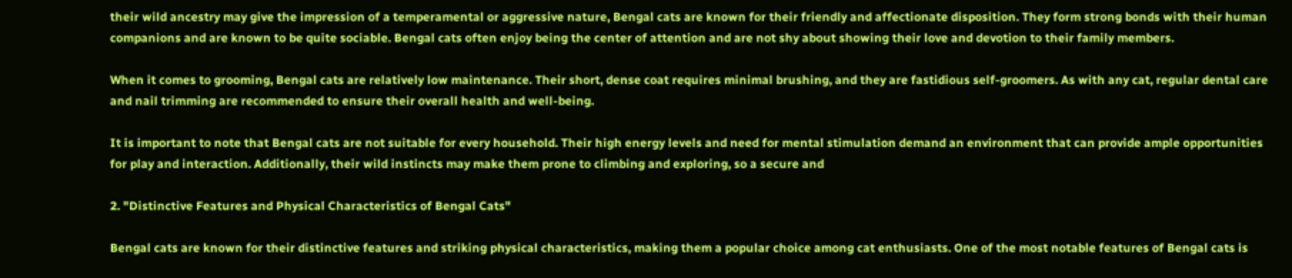their wild ancestry may give the impression of a temperamental or aggressive nature, Bengal cats are known for their friendly and affectionate disposition. They form strong bonds with their human companions and are known to be quite sociable. Bengal cats often enjoy being the center of attention and are not shy about showing their love and devotion to their family members.

When it comes to grooming, Bengal cats are relatively low maintenance. Their short, dense coat requires minimal brushing, and they are fastidious self-groomers. As with any cat, regular dental care and nail trimming are recommended to ensure their overall health and well-being.

It is important to note that Bengal cats are not suitable for every household. Their high energy levels and need for mental stimulation demand an environment that can provide ample opportunities for play and interaction. Additionally, their wild instincts may make them prone to climbing and exploring, so a secure and

2. "Distinctive Features and Physical Characteristics of Bengal Cats"

Bengal cats are known for their distinctive features and striking physical characteristics, making them a popular choice among cat enthusiasts. One of the most notable features of Bengal cats is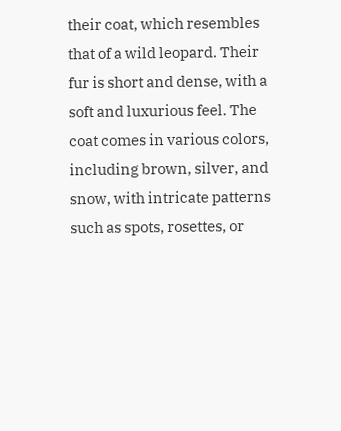their coat, which resembles that of a wild leopard. Their fur is short and dense, with a soft and luxurious feel. The coat comes in various colors, including brown, silver, and snow, with intricate patterns such as spots, rosettes, or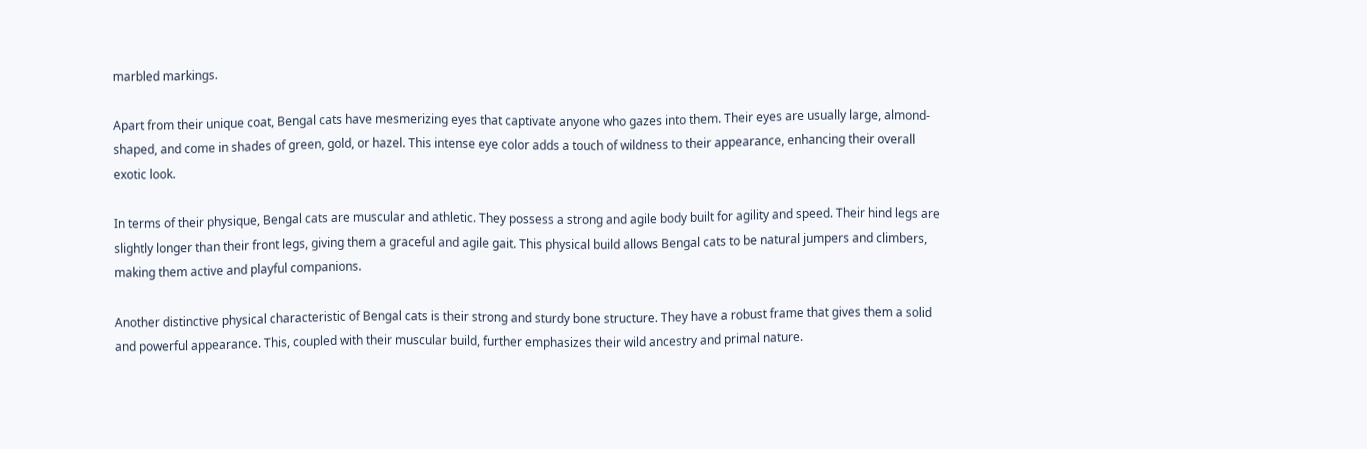marbled markings.

Apart from their unique coat, Bengal cats have mesmerizing eyes that captivate anyone who gazes into them. Their eyes are usually large, almond-shaped, and come in shades of green, gold, or hazel. This intense eye color adds a touch of wildness to their appearance, enhancing their overall exotic look.

In terms of their physique, Bengal cats are muscular and athletic. They possess a strong and agile body built for agility and speed. Their hind legs are slightly longer than their front legs, giving them a graceful and agile gait. This physical build allows Bengal cats to be natural jumpers and climbers, making them active and playful companions.

Another distinctive physical characteristic of Bengal cats is their strong and sturdy bone structure. They have a robust frame that gives them a solid and powerful appearance. This, coupled with their muscular build, further emphasizes their wild ancestry and primal nature.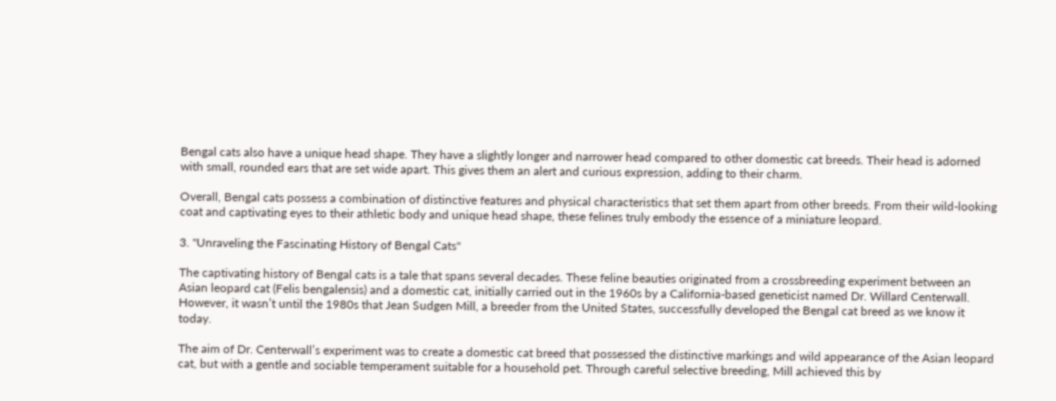Bengal cats also have a unique head shape. They have a slightly longer and narrower head compared to other domestic cat breeds. Their head is adorned with small, rounded ears that are set wide apart. This gives them an alert and curious expression, adding to their charm.

Overall, Bengal cats possess a combination of distinctive features and physical characteristics that set them apart from other breeds. From their wild-looking coat and captivating eyes to their athletic body and unique head shape, these felines truly embody the essence of a miniature leopard.

3. "Unraveling the Fascinating History of Bengal Cats"

The captivating history of Bengal cats is a tale that spans several decades. These feline beauties originated from a crossbreeding experiment between an Asian leopard cat (Felis bengalensis) and a domestic cat, initially carried out in the 1960s by a California-based geneticist named Dr. Willard Centerwall. However, it wasn’t until the 1980s that Jean Sudgen Mill, a breeder from the United States, successfully developed the Bengal cat breed as we know it today.

The aim of Dr. Centerwall’s experiment was to create a domestic cat breed that possessed the distinctive markings and wild appearance of the Asian leopard cat, but with a gentle and sociable temperament suitable for a household pet. Through careful selective breeding, Mill achieved this by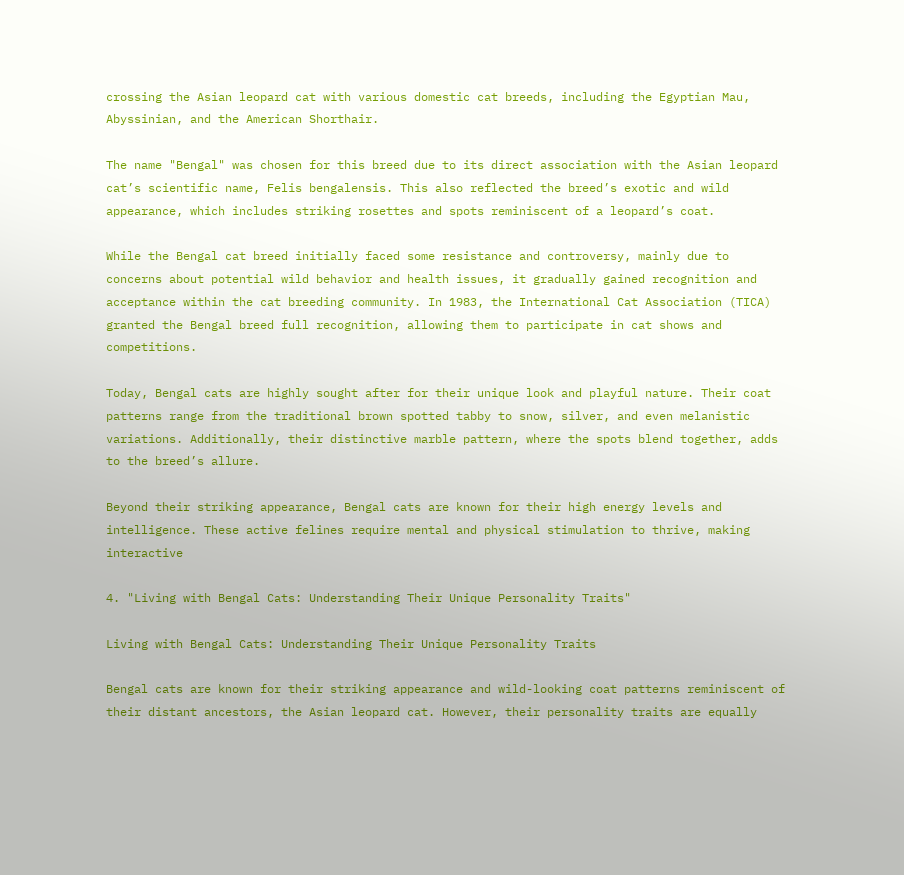crossing the Asian leopard cat with various domestic cat breeds, including the Egyptian Mau, Abyssinian, and the American Shorthair.

The name "Bengal" was chosen for this breed due to its direct association with the Asian leopard cat’s scientific name, Felis bengalensis. This also reflected the breed’s exotic and wild appearance, which includes striking rosettes and spots reminiscent of a leopard’s coat.

While the Bengal cat breed initially faced some resistance and controversy, mainly due to concerns about potential wild behavior and health issues, it gradually gained recognition and acceptance within the cat breeding community. In 1983, the International Cat Association (TICA) granted the Bengal breed full recognition, allowing them to participate in cat shows and competitions.

Today, Bengal cats are highly sought after for their unique look and playful nature. Their coat patterns range from the traditional brown spotted tabby to snow, silver, and even melanistic variations. Additionally, their distinctive marble pattern, where the spots blend together, adds to the breed’s allure.

Beyond their striking appearance, Bengal cats are known for their high energy levels and intelligence. These active felines require mental and physical stimulation to thrive, making interactive

4. "Living with Bengal Cats: Understanding Their Unique Personality Traits"

Living with Bengal Cats: Understanding Their Unique Personality Traits

Bengal cats are known for their striking appearance and wild-looking coat patterns reminiscent of their distant ancestors, the Asian leopard cat. However, their personality traits are equally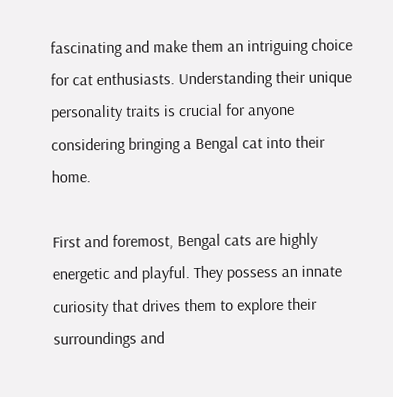fascinating and make them an intriguing choice for cat enthusiasts. Understanding their unique personality traits is crucial for anyone considering bringing a Bengal cat into their home.

First and foremost, Bengal cats are highly energetic and playful. They possess an innate curiosity that drives them to explore their surroundings and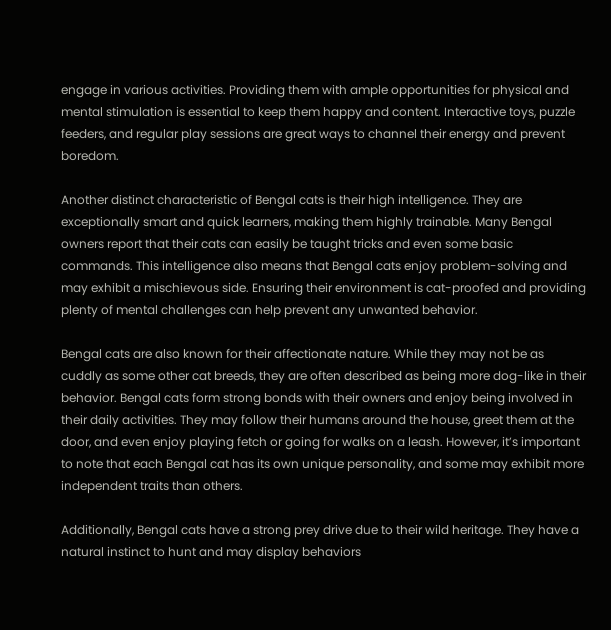engage in various activities. Providing them with ample opportunities for physical and mental stimulation is essential to keep them happy and content. Interactive toys, puzzle feeders, and regular play sessions are great ways to channel their energy and prevent boredom.

Another distinct characteristic of Bengal cats is their high intelligence. They are exceptionally smart and quick learners, making them highly trainable. Many Bengal owners report that their cats can easily be taught tricks and even some basic commands. This intelligence also means that Bengal cats enjoy problem-solving and may exhibit a mischievous side. Ensuring their environment is cat-proofed and providing plenty of mental challenges can help prevent any unwanted behavior.

Bengal cats are also known for their affectionate nature. While they may not be as cuddly as some other cat breeds, they are often described as being more dog-like in their behavior. Bengal cats form strong bonds with their owners and enjoy being involved in their daily activities. They may follow their humans around the house, greet them at the door, and even enjoy playing fetch or going for walks on a leash. However, it’s important to note that each Bengal cat has its own unique personality, and some may exhibit more independent traits than others.

Additionally, Bengal cats have a strong prey drive due to their wild heritage. They have a natural instinct to hunt and may display behaviors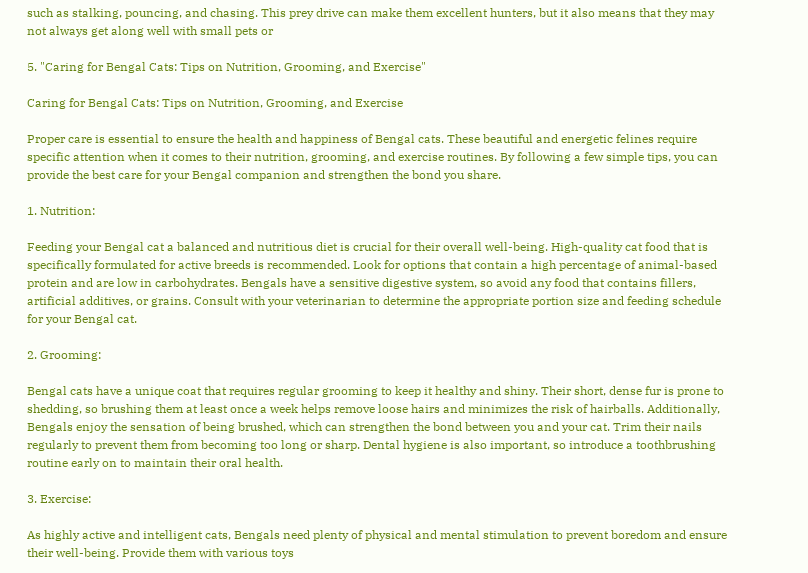such as stalking, pouncing, and chasing. This prey drive can make them excellent hunters, but it also means that they may not always get along well with small pets or

5. "Caring for Bengal Cats: Tips on Nutrition, Grooming, and Exercise"

Caring for Bengal Cats: Tips on Nutrition, Grooming, and Exercise

Proper care is essential to ensure the health and happiness of Bengal cats. These beautiful and energetic felines require specific attention when it comes to their nutrition, grooming, and exercise routines. By following a few simple tips, you can provide the best care for your Bengal companion and strengthen the bond you share.

1. Nutrition:

Feeding your Bengal cat a balanced and nutritious diet is crucial for their overall well-being. High-quality cat food that is specifically formulated for active breeds is recommended. Look for options that contain a high percentage of animal-based protein and are low in carbohydrates. Bengals have a sensitive digestive system, so avoid any food that contains fillers, artificial additives, or grains. Consult with your veterinarian to determine the appropriate portion size and feeding schedule for your Bengal cat.

2. Grooming:

Bengal cats have a unique coat that requires regular grooming to keep it healthy and shiny. Their short, dense fur is prone to shedding, so brushing them at least once a week helps remove loose hairs and minimizes the risk of hairballs. Additionally, Bengals enjoy the sensation of being brushed, which can strengthen the bond between you and your cat. Trim their nails regularly to prevent them from becoming too long or sharp. Dental hygiene is also important, so introduce a toothbrushing routine early on to maintain their oral health.

3. Exercise:

As highly active and intelligent cats, Bengals need plenty of physical and mental stimulation to prevent boredom and ensure their well-being. Provide them with various toys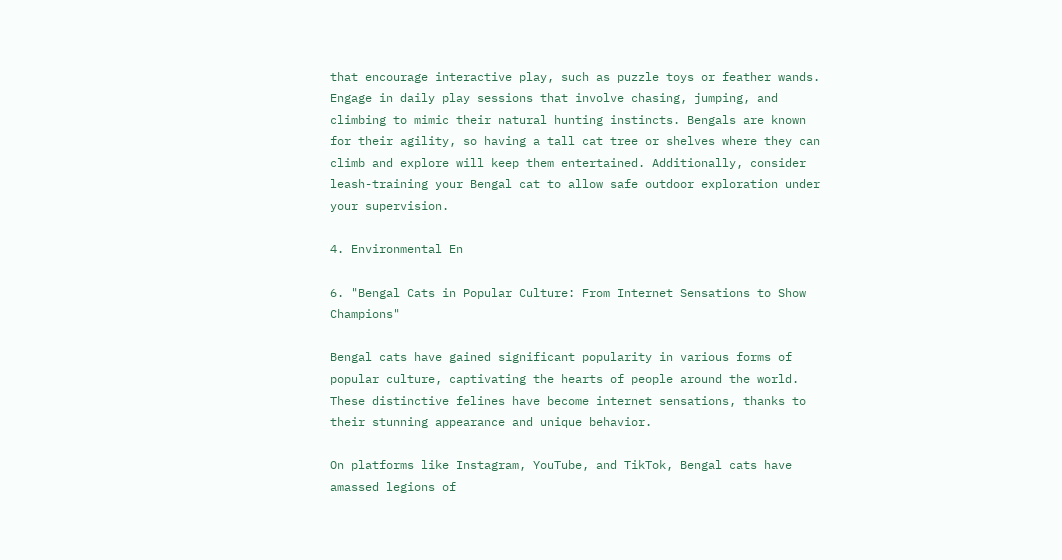that encourage interactive play, such as puzzle toys or feather wands. Engage in daily play sessions that involve chasing, jumping, and climbing to mimic their natural hunting instincts. Bengals are known for their agility, so having a tall cat tree or shelves where they can climb and explore will keep them entertained. Additionally, consider leash-training your Bengal cat to allow safe outdoor exploration under your supervision.

4. Environmental En

6. "Bengal Cats in Popular Culture: From Internet Sensations to Show Champions"

Bengal cats have gained significant popularity in various forms of popular culture, captivating the hearts of people around the world. These distinctive felines have become internet sensations, thanks to their stunning appearance and unique behavior.

On platforms like Instagram, YouTube, and TikTok, Bengal cats have amassed legions of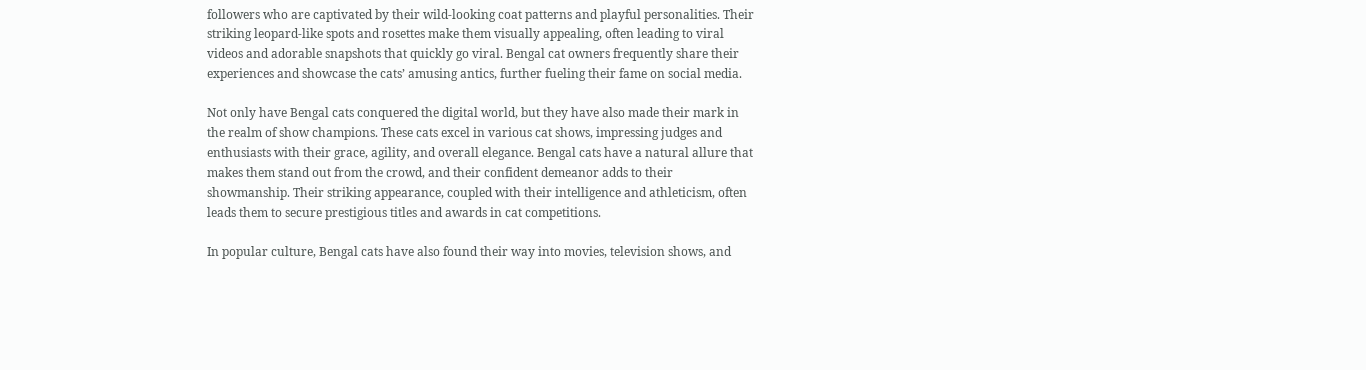followers who are captivated by their wild-looking coat patterns and playful personalities. Their striking leopard-like spots and rosettes make them visually appealing, often leading to viral videos and adorable snapshots that quickly go viral. Bengal cat owners frequently share their experiences and showcase the cats’ amusing antics, further fueling their fame on social media.

Not only have Bengal cats conquered the digital world, but they have also made their mark in the realm of show champions. These cats excel in various cat shows, impressing judges and enthusiasts with their grace, agility, and overall elegance. Bengal cats have a natural allure that makes them stand out from the crowd, and their confident demeanor adds to their showmanship. Their striking appearance, coupled with their intelligence and athleticism, often leads them to secure prestigious titles and awards in cat competitions.

In popular culture, Bengal cats have also found their way into movies, television shows, and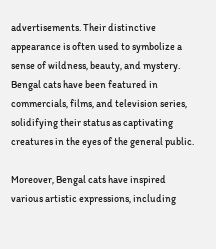advertisements. Their distinctive appearance is often used to symbolize a sense of wildness, beauty, and mystery. Bengal cats have been featured in commercials, films, and television series, solidifying their status as captivating creatures in the eyes of the general public.

Moreover, Bengal cats have inspired various artistic expressions, including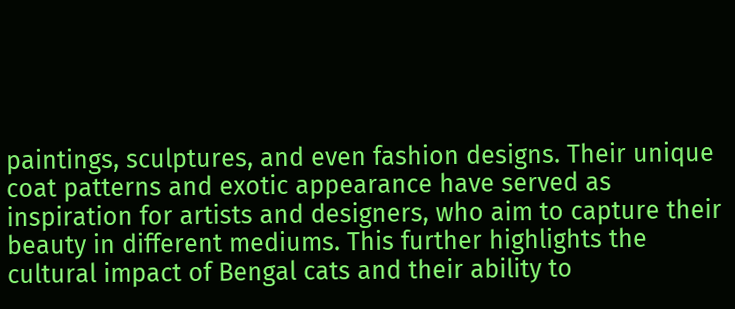paintings, sculptures, and even fashion designs. Their unique coat patterns and exotic appearance have served as inspiration for artists and designers, who aim to capture their beauty in different mediums. This further highlights the cultural impact of Bengal cats and their ability to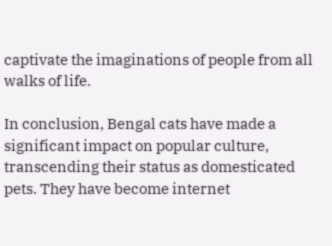captivate the imaginations of people from all walks of life.

In conclusion, Bengal cats have made a significant impact on popular culture, transcending their status as domesticated pets. They have become internet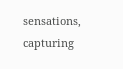sensations, capturing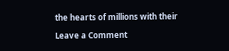the hearts of millions with their

Leave a Comment